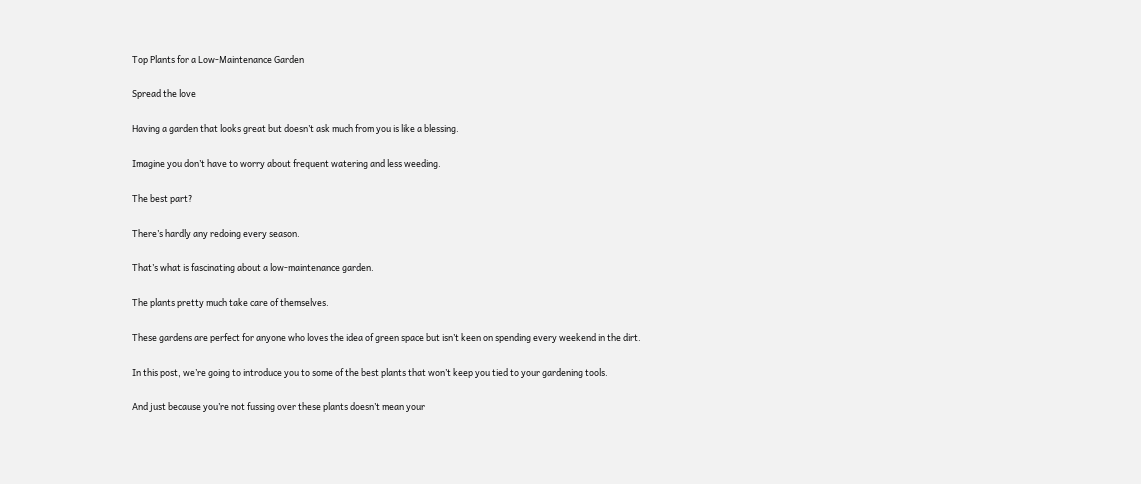Top Plants for a Low-Maintenance Garden

Spread the love

Having a garden that looks great but doesn’t ask much from you is like a blessing.

Imagine you don’t have to worry about frequent watering and less weeding.

The best part?

There’s hardly any redoing every season.

That’s what is fascinating about a low-maintenance garden.

The plants pretty much take care of themselves.

These gardens are perfect for anyone who loves the idea of green space but isn’t keen on spending every weekend in the dirt.

In this post, we’re going to introduce you to some of the best plants that won’t keep you tied to your gardening tools.

And just because you’re not fussing over these plants doesn’t mean your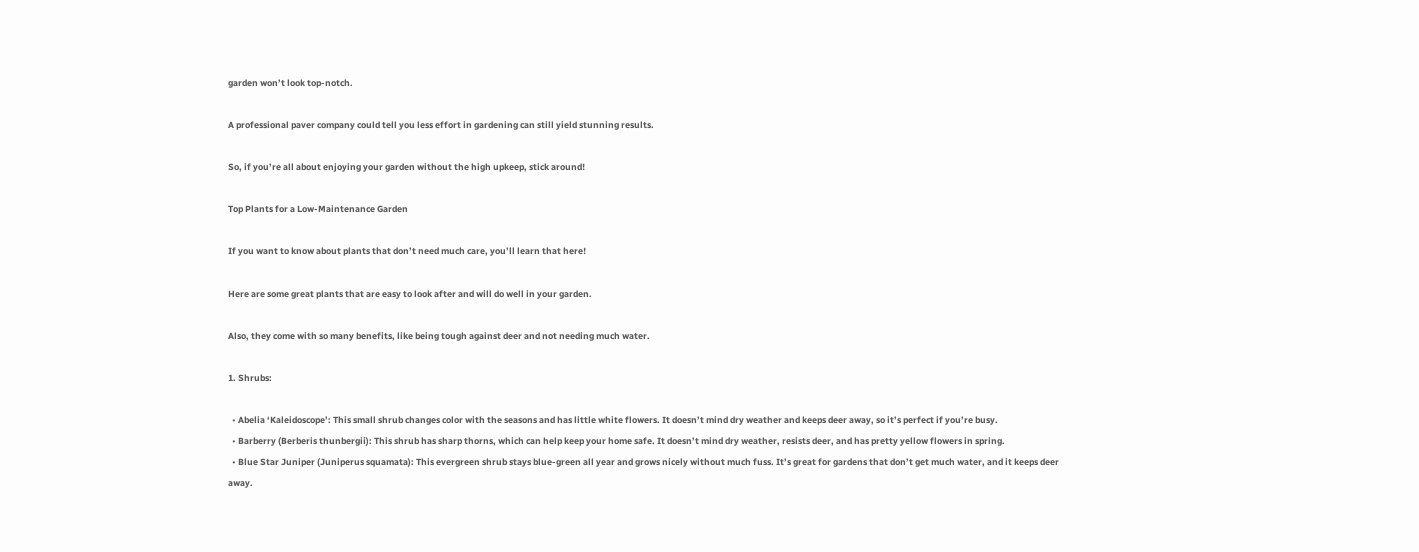garden won’t look top-notch.

A professional paver company could tell you less effort in gardening can still yield stunning results.

So, if you’re all about enjoying your garden without the high upkeep, stick around!

Top Plants for a Low-Maintenance Garden

If you want to know about plants that don’t need much care, you’ll learn that here!

Here are some great plants that are easy to look after and will do well in your garden.

Also, they come with so many benefits, like being tough against deer and not needing much water.

1. Shrubs:

  • Abelia ‘Kaleidoscope’: This small shrub changes color with the seasons and has little white flowers. It doesn’t mind dry weather and keeps deer away, so it’s perfect if you’re busy.
  • Barberry (Berberis thunbergii): This shrub has sharp thorns, which can help keep your home safe. It doesn’t mind dry weather, resists deer, and has pretty yellow flowers in spring.
  • Blue Star Juniper (Juniperus squamata): This evergreen shrub stays blue-green all year and grows nicely without much fuss. It’s great for gardens that don’t get much water, and it keeps deer away.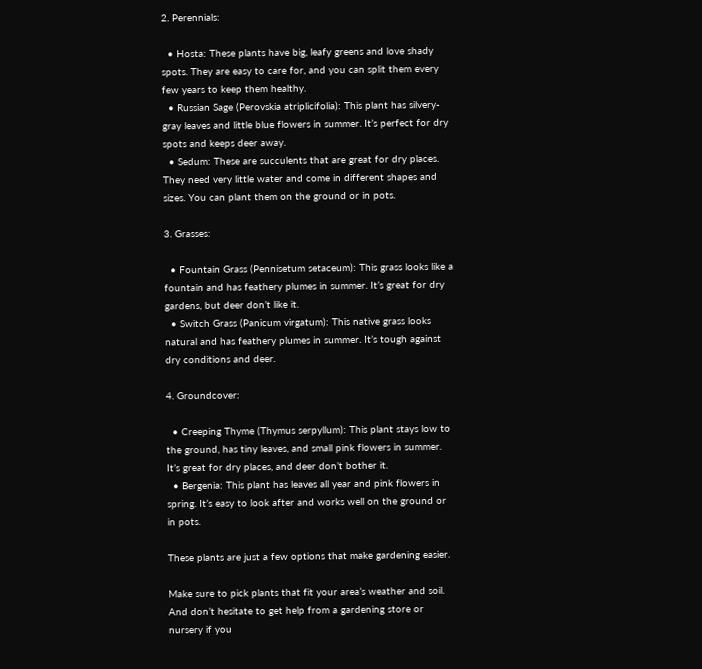2. Perennials:

  • Hosta: These plants have big, leafy greens and love shady spots. They are easy to care for, and you can split them every few years to keep them healthy.
  • Russian Sage (Perovskia atriplicifolia): This plant has silvery-gray leaves and little blue flowers in summer. It’s perfect for dry spots and keeps deer away.
  • Sedum: These are succulents that are great for dry places. They need very little water and come in different shapes and sizes. You can plant them on the ground or in pots.

3. Grasses:

  • Fountain Grass (Pennisetum setaceum): This grass looks like a fountain and has feathery plumes in summer. It’s great for dry gardens, but deer don’t like it.
  • Switch Grass (Panicum virgatum): This native grass looks natural and has feathery plumes in summer. It’s tough against dry conditions and deer.

4. Groundcover:

  • Creeping Thyme (Thymus serpyllum): This plant stays low to the ground, has tiny leaves, and small pink flowers in summer. It’s great for dry places, and deer don’t bother it.
  • Bergenia: This plant has leaves all year and pink flowers in spring. It’s easy to look after and works well on the ground or in pots.

These plants are just a few options that make gardening easier.

Make sure to pick plants that fit your area’s weather and soil. And don’t hesitate to get help from a gardening store or nursery if you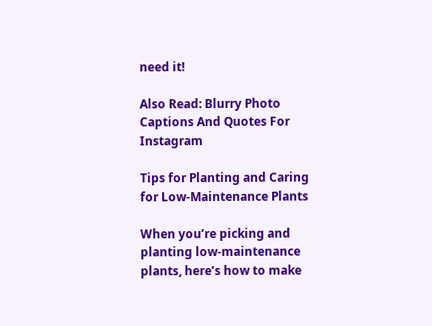need it!

Also Read: Blurry Photo Captions And Quotes For Instagram

Tips for Planting and Caring for Low-Maintenance Plants

When you’re picking and planting low-maintenance plants, here’s how to make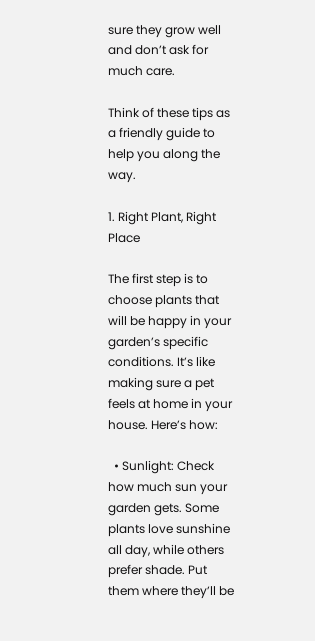sure they grow well and don’t ask for much care.

Think of these tips as a friendly guide to help you along the way.

1. Right Plant, Right Place

The first step is to choose plants that will be happy in your garden’s specific conditions. It’s like making sure a pet feels at home in your house. Here’s how:

  • Sunlight: Check how much sun your garden gets. Some plants love sunshine all day, while others prefer shade. Put them where they’ll be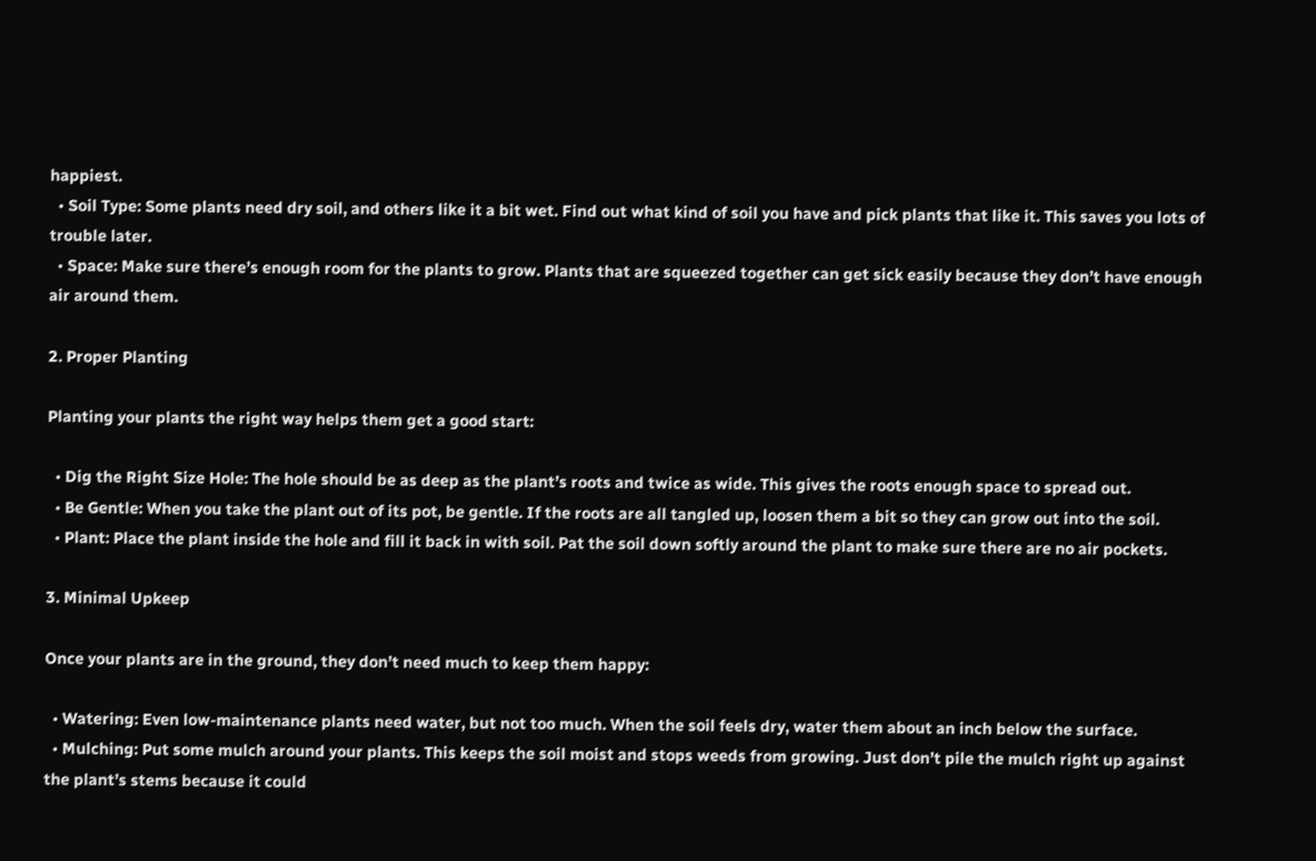happiest.
  • Soil Type: Some plants need dry soil, and others like it a bit wet. Find out what kind of soil you have and pick plants that like it. This saves you lots of trouble later.
  • Space: Make sure there’s enough room for the plants to grow. Plants that are squeezed together can get sick easily because they don’t have enough air around them.

2. Proper Planting

Planting your plants the right way helps them get a good start:

  • Dig the Right Size Hole: The hole should be as deep as the plant’s roots and twice as wide. This gives the roots enough space to spread out.
  • Be Gentle: When you take the plant out of its pot, be gentle. If the roots are all tangled up, loosen them a bit so they can grow out into the soil.
  • Plant: Place the plant inside the hole and fill it back in with soil. Pat the soil down softly around the plant to make sure there are no air pockets.

3. Minimal Upkeep

Once your plants are in the ground, they don’t need much to keep them happy:

  • Watering: Even low-maintenance plants need water, but not too much. When the soil feels dry, water them about an inch below the surface.
  • Mulching: Put some mulch around your plants. This keeps the soil moist and stops weeds from growing. Just don’t pile the mulch right up against the plant’s stems because it could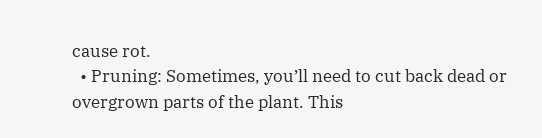cause rot.
  • Pruning: Sometimes, you’ll need to cut back dead or overgrown parts of the plant. This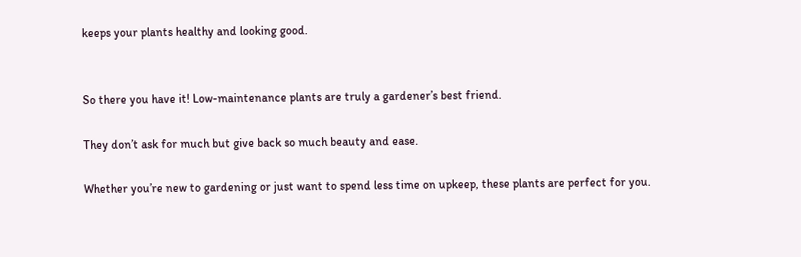keeps your plants healthy and looking good.


So there you have it! Low-maintenance plants are truly a gardener’s best friend.

They don’t ask for much but give back so much beauty and ease.

Whether you’re new to gardening or just want to spend less time on upkeep, these plants are perfect for you.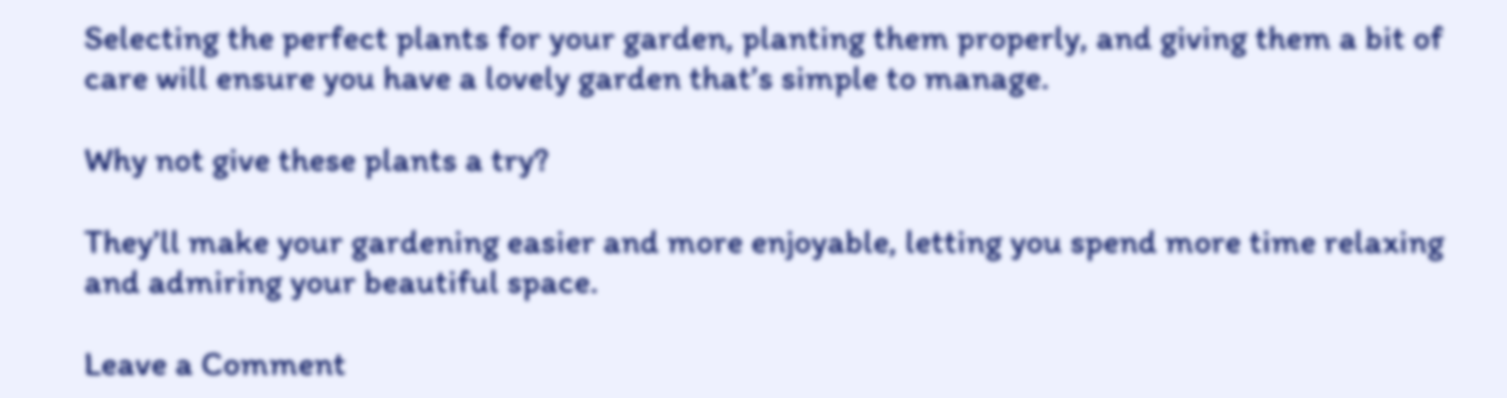Selecting the perfect plants for your garden, planting them properly, and giving them a bit of care will ensure you have a lovely garden that’s simple to manage.

Why not give these plants a try?

They’ll make your gardening easier and more enjoyable, letting you spend more time relaxing and admiring your beautiful space.

Leave a Comment